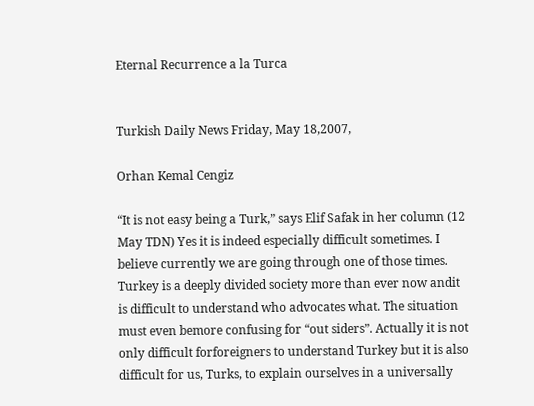Eternal Recurrence a la Turca


Turkish Daily News Friday, May 18,2007,

Orhan Kemal Cengiz

“It is not easy being a Turk,” says Elif Safak in her column (12 May TDN) Yes it is indeed especially difficult sometimes. I believe currently we are going through one of those times. Turkey is a deeply divided society more than ever now andit is difficult to understand who advocates what. The situation must even bemore confusing for “out siders”. Actually it is not only difficult forforeigners to understand Turkey but it is also difficult for us, Turks, to explain ourselves in a universally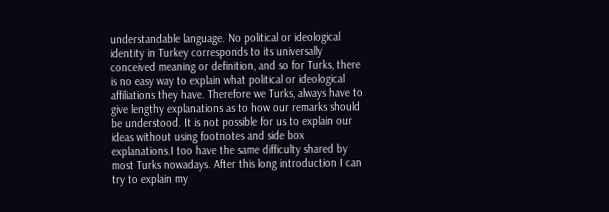understandable language. No political or ideological identity in Turkey corresponds to its universally conceived meaning or definition, and so for Turks, there is no easy way to explain what political or ideological affiliations they have. Therefore we Turks, always have to give lengthy explanations as to how our remarks should be understood. It is not possible for us to explain our ideas without using footnotes and side box explanations.I too have the same difficulty shared by most Turks nowadays. After this long introduction I can try to explain my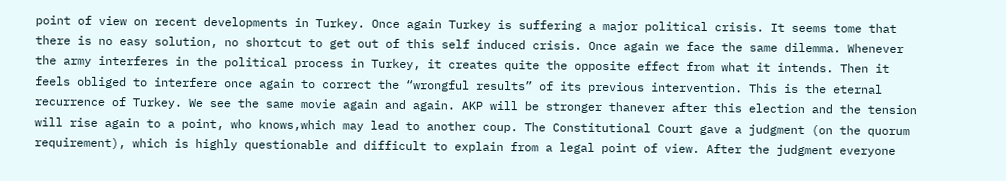point of view on recent developments in Turkey. Once again Turkey is suffering a major political crisis. It seems tome that there is no easy solution, no shortcut to get out of this self induced crisis. Once again we face the same dilemma. Whenever the army interferes in the political process in Turkey, it creates quite the opposite effect from what it intends. Then it feels obliged to interfere once again to correct the “wrongful results” of its previous intervention. This is the eternal recurrence of Turkey. We see the same movie again and again. AKP will be stronger thanever after this election and the tension will rise again to a point, who knows,which may lead to another coup. The Constitutional Court gave a judgment (on the quorum requirement), which is highly questionable and difficult to explain from a legal point of view. After the judgment everyone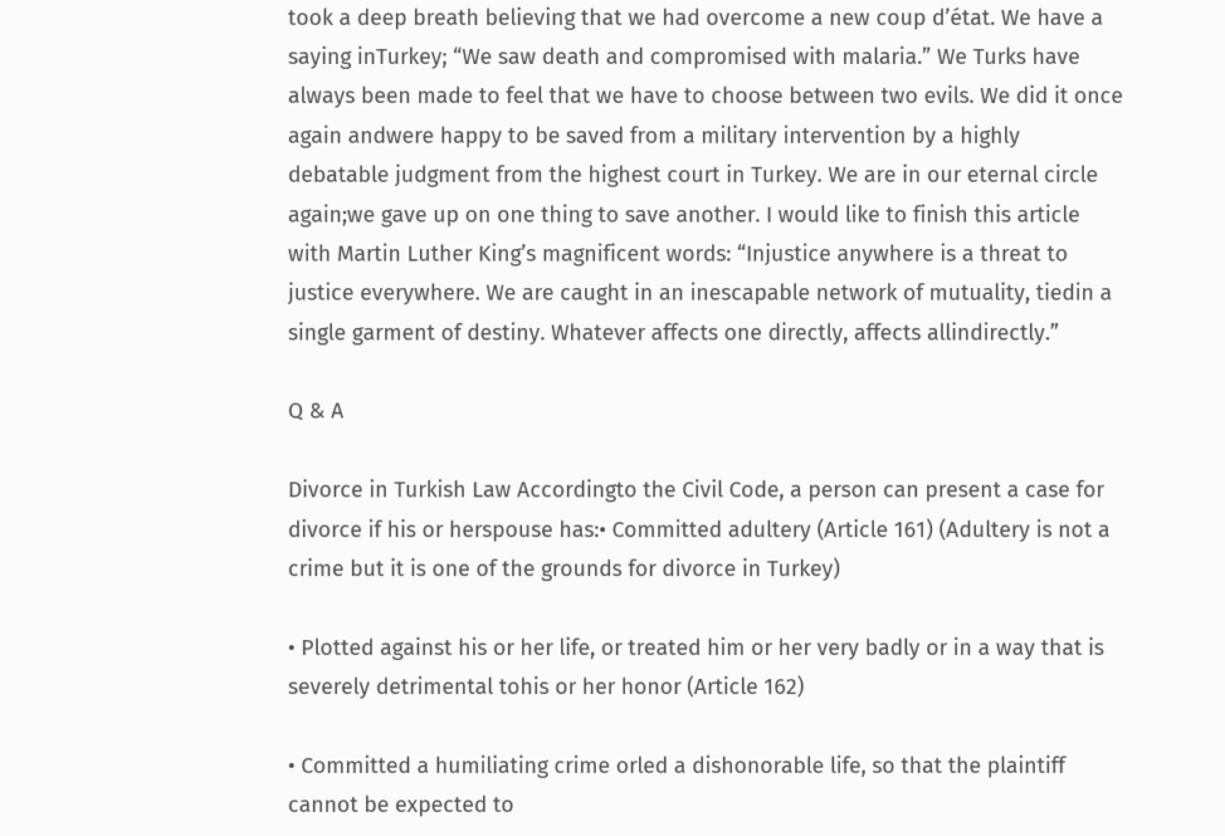took a deep breath believing that we had overcome a new coup d’état. We have a saying inTurkey; “We saw death and compromised with malaria.” We Turks have always been made to feel that we have to choose between two evils. We did it once again andwere happy to be saved from a military intervention by a highly debatable judgment from the highest court in Turkey. We are in our eternal circle again;we gave up on one thing to save another. I would like to finish this article with Martin Luther King’s magnificent words: “Injustice anywhere is a threat to justice everywhere. We are caught in an inescapable network of mutuality, tiedin a single garment of destiny. Whatever affects one directly, affects allindirectly.”

Q & A

Divorce in Turkish Law Accordingto the Civil Code, a person can present a case for divorce if his or herspouse has:• Committed adultery (Article 161) (Adultery is not a crime but it is one of the grounds for divorce in Turkey)

• Plotted against his or her life, or treated him or her very badly or in a way that is severely detrimental tohis or her honor (Article 162)

• Committed a humiliating crime orled a dishonorable life, so that the plaintiff cannot be expected to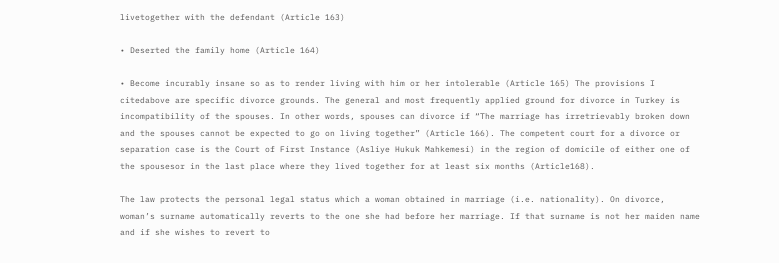livetogether with the defendant (Article 163)

• Deserted the family home (Article 164)

• Become incurably insane so as to render living with him or her intolerable (Article 165) The provisions I citedabove are specific divorce grounds. The general and most frequently applied ground for divorce in Turkey is incompatibility of the spouses. In other words, spouses can divorce if “The marriage has irretrievably broken down and the spouses cannot be expected to go on living together” (Article 166). The competent court for a divorce or separation case is the Court of First Instance (Asliye Hukuk Mahkemesi) in the region of domicile of either one of the spousesor in the last place where they lived together for at least six months (Article168).

The law protects the personal legal status which a woman obtained in marriage (i.e. nationality). On divorce, woman’s surname automatically reverts to the one she had before her marriage. If that surname is not her maiden name and if she wishes to revert to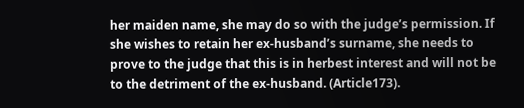her maiden name, she may do so with the judge’s permission. If she wishes to retain her ex-husband’s surname, she needs to prove to the judge that this is in herbest interest and will not be to the detriment of the ex-husband. (Article173).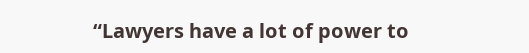“Lawyers have a lot of power to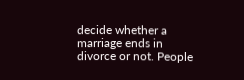decide whether a marriage ends in divorce or not. People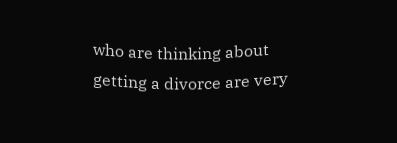who are thinking about getting a divorce are very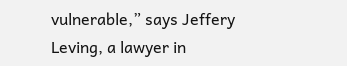vulnerable,” says Jeffery Leving, a lawyer in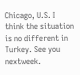Chicago, U.S. I think the situation is no different in Turkey. See you nextweek.